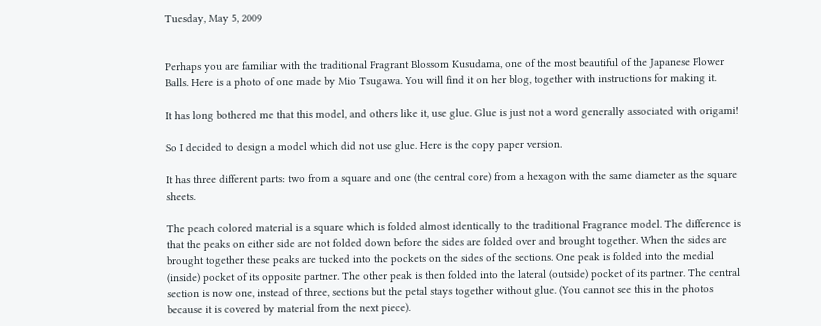Tuesday, May 5, 2009


Perhaps you are familiar with the traditional Fragrant Blossom Kusudama, one of the most beautiful of the Japanese Flower Balls. Here is a photo of one made by Mio Tsugawa. You will find it on her blog, together with instructions for making it.

It has long bothered me that this model, and others like it, use glue. Glue is just not a word generally associated with origami!

So I decided to design a model which did not use glue. Here is the copy paper version.

It has three different parts: two from a square and one (the central core) from a hexagon with the same diameter as the square sheets.

The peach colored material is a square which is folded almost identically to the traditional Fragrance model. The difference is that the peaks on either side are not folded down before the sides are folded over and brought together. When the sides are brought together these peaks are tucked into the pockets on the sides of the sections. One peak is folded into the medial (inside) pocket of its opposite partner. The other peak is then folded into the lateral (outside) pocket of its partner. The central section is now one, instead of three, sections but the petal stays together without glue. (You cannot see this in the photos because it is covered by material from the next piece).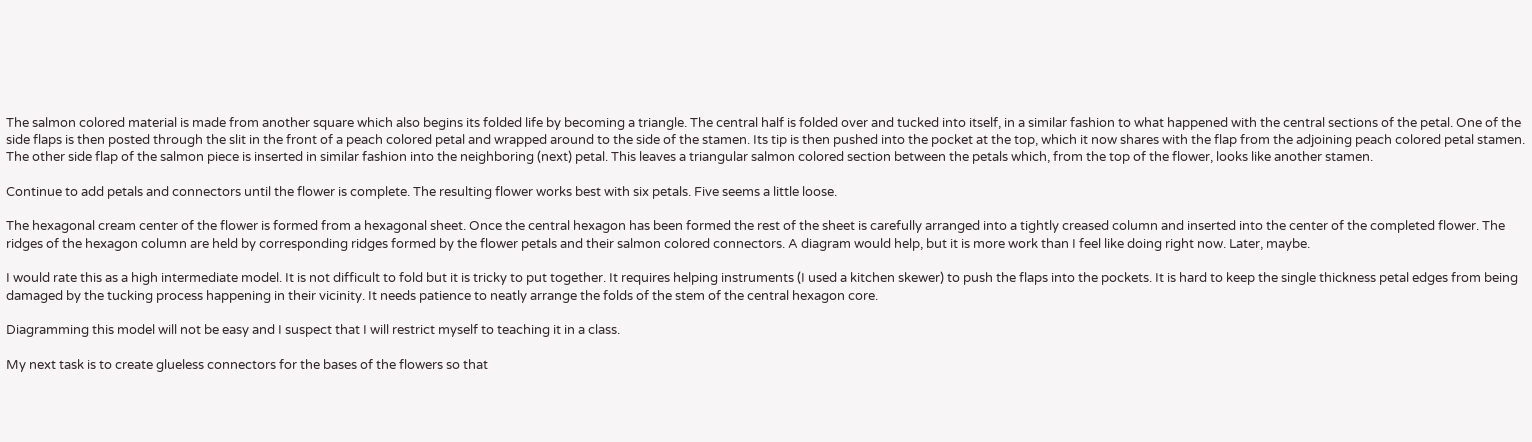The salmon colored material is made from another square which also begins its folded life by becoming a triangle. The central half is folded over and tucked into itself, in a similar fashion to what happened with the central sections of the petal. One of the side flaps is then posted through the slit in the front of a peach colored petal and wrapped around to the side of the stamen. Its tip is then pushed into the pocket at the top, which it now shares with the flap from the adjoining peach colored petal stamen. The other side flap of the salmon piece is inserted in similar fashion into the neighboring (next) petal. This leaves a triangular salmon colored section between the petals which, from the top of the flower, looks like another stamen.

Continue to add petals and connectors until the flower is complete. The resulting flower works best with six petals. Five seems a little loose.

The hexagonal cream center of the flower is formed from a hexagonal sheet. Once the central hexagon has been formed the rest of the sheet is carefully arranged into a tightly creased column and inserted into the center of the completed flower. The ridges of the hexagon column are held by corresponding ridges formed by the flower petals and their salmon colored connectors. A diagram would help, but it is more work than I feel like doing right now. Later, maybe.

I would rate this as a high intermediate model. It is not difficult to fold but it is tricky to put together. It requires helping instruments (I used a kitchen skewer) to push the flaps into the pockets. It is hard to keep the single thickness petal edges from being damaged by the tucking process happening in their vicinity. It needs patience to neatly arrange the folds of the stem of the central hexagon core.

Diagramming this model will not be easy and I suspect that I will restrict myself to teaching it in a class.

My next task is to create glueless connectors for the bases of the flowers so that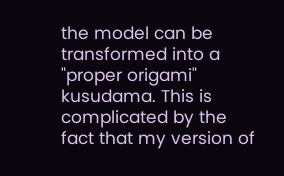the model can be transformed into a "proper origami" kusudama. This is complicated by the fact that my version of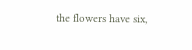the flowers have six,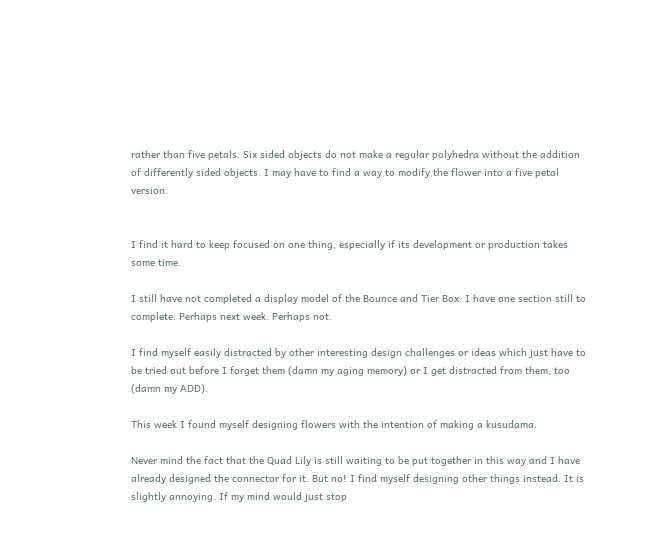rather than five petals. Six sided objects do not make a regular polyhedra without the addition of differently sided objects. I may have to find a way to modify the flower into a five petal version.


I find it hard to keep focused on one thing, especially if its development or production takes some time.

I still have not completed a display model of the Bounce and Tier Box. I have one section still to complete. Perhaps next week. Perhaps not.

I find myself easily distracted by other interesting design challenges or ideas which just have to be tried out before I forget them (damn my aging memory) or I get distracted from them, too (damn my ADD).

This week I found myself designing flowers with the intention of making a kusudama.

Never mind the fact that the Quad Lily is still waiting to be put together in this way and I have already designed the connector for it. But no! I find myself designing other things instead. It is slightly annoying. If my mind would just stop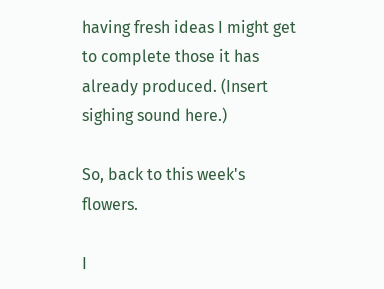having fresh ideas I might get to complete those it has already produced. (Insert sighing sound here.)

So, back to this week's flowers.

I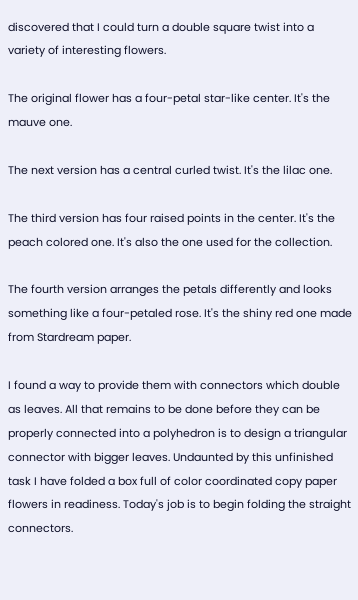discovered that I could turn a double square twist into a variety of interesting flowers.

The original flower has a four-petal star-like center. It's the mauve one.

The next version has a central curled twist. It's the lilac one.

The third version has four raised points in the center. It's the peach colored one. It's also the one used for the collection.

The fourth version arranges the petals differently and looks something like a four-petaled rose. It's the shiny red one made from Stardream paper.

I found a way to provide them with connectors which double as leaves. All that remains to be done before they can be properly connected into a polyhedron is to design a triangular connector with bigger leaves. Undaunted by this unfinished task I have folded a box full of color coordinated copy paper flowers in readiness. Today's job is to begin folding the straight connectors.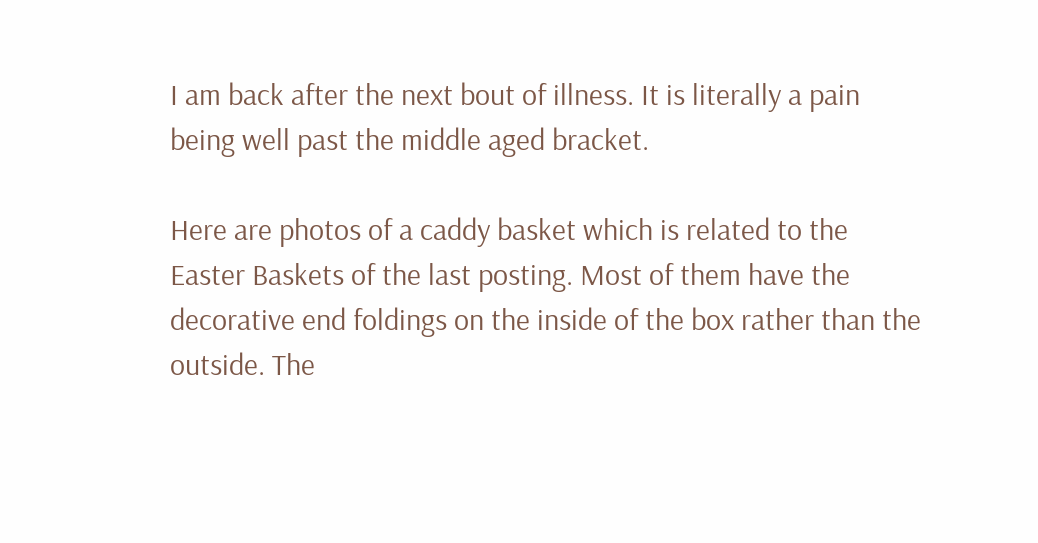I am back after the next bout of illness. It is literally a pain being well past the middle aged bracket.

Here are photos of a caddy basket which is related to the Easter Baskets of the last posting. Most of them have the decorative end foldings on the inside of the box rather than the outside. The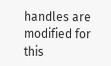handles are modified for this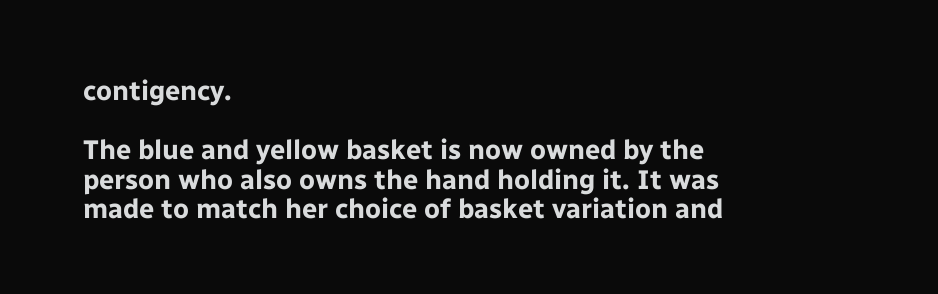contigency.

The blue and yellow basket is now owned by the person who also owns the hand holding it. It was made to match her choice of basket variation and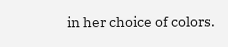in her choice of colors.